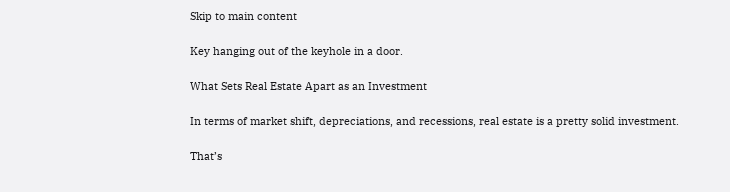Skip to main content

Key hanging out of the keyhole in a door.

What Sets Real Estate Apart as an Investment

In terms of market shift, depreciations, and recessions, real estate is a pretty solid investment.

That’s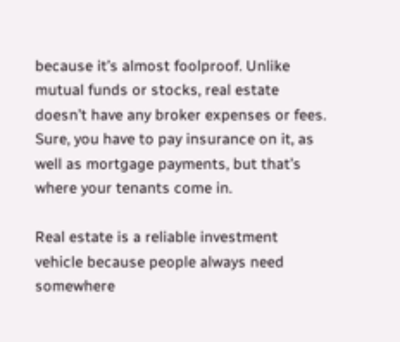because it’s almost foolproof. Unlike mutual funds or stocks, real estate doesn’t have any broker expenses or fees. Sure, you have to pay insurance on it, as well as mortgage payments, but that’s where your tenants come in.

Real estate is a reliable investment vehicle because people always need somewhere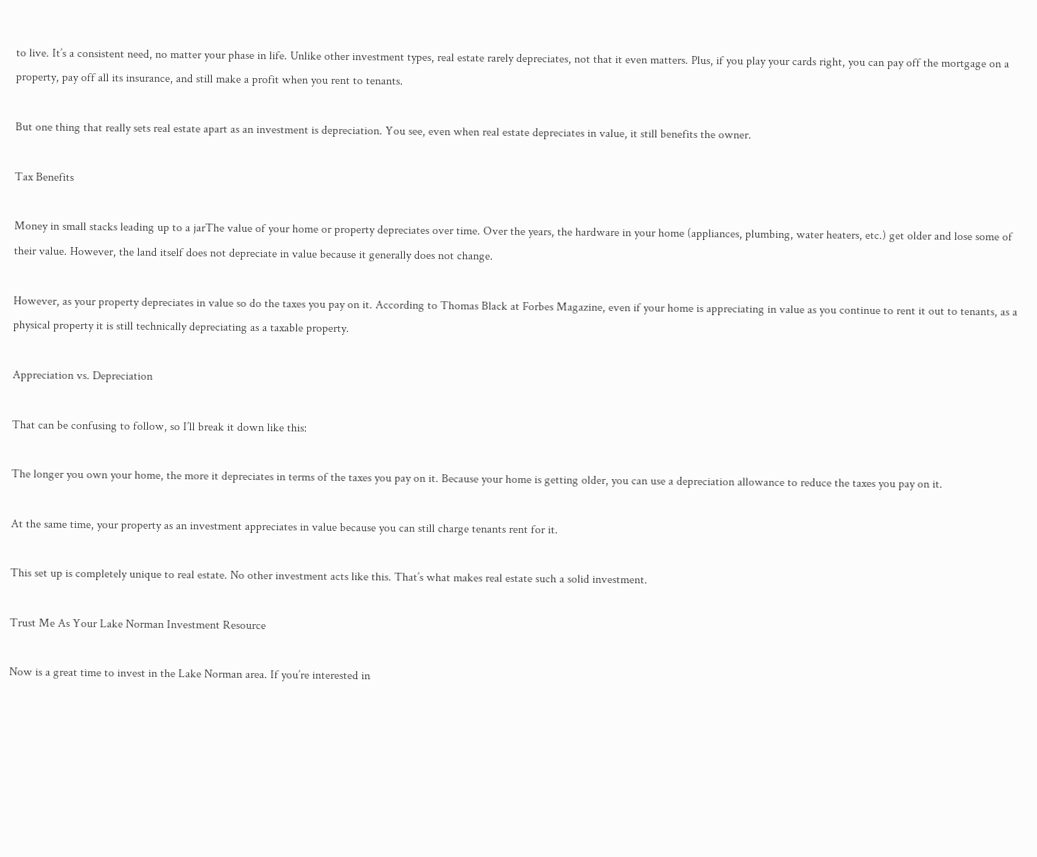to live. It’s a consistent need, no matter your phase in life. Unlike other investment types, real estate rarely depreciates, not that it even matters. Plus, if you play your cards right, you can pay off the mortgage on a property, pay off all its insurance, and still make a profit when you rent to tenants.

But one thing that really sets real estate apart as an investment is depreciation. You see, even when real estate depreciates in value, it still benefits the owner.

Tax Benefits

Money in small stacks leading up to a jarThe value of your home or property depreciates over time. Over the years, the hardware in your home (appliances, plumbing, water heaters, etc.) get older and lose some of their value. However, the land itself does not depreciate in value because it generally does not change.

However, as your property depreciates in value so do the taxes you pay on it. According to Thomas Black at Forbes Magazine, even if your home is appreciating in value as you continue to rent it out to tenants, as a physical property it is still technically depreciating as a taxable property.

Appreciation vs. Depreciation

That can be confusing to follow, so I’ll break it down like this:

The longer you own your home, the more it depreciates in terms of the taxes you pay on it. Because your home is getting older, you can use a depreciation allowance to reduce the taxes you pay on it.

At the same time, your property as an investment appreciates in value because you can still charge tenants rent for it.

This set up is completely unique to real estate. No other investment acts like this. That’s what makes real estate such a solid investment.

Trust Me As Your Lake Norman Investment Resource

Now is a great time to invest in the Lake Norman area. If you’re interested in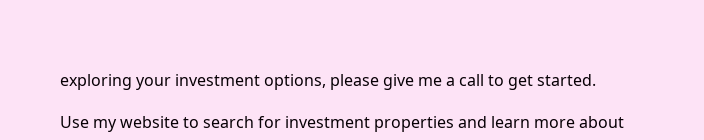exploring your investment options, please give me a call to get started.

Use my website to search for investment properties and learn more about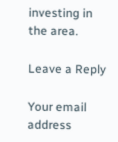investing in the area.

Leave a Reply

Your email address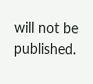will not be published.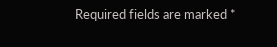Required fields are marked *